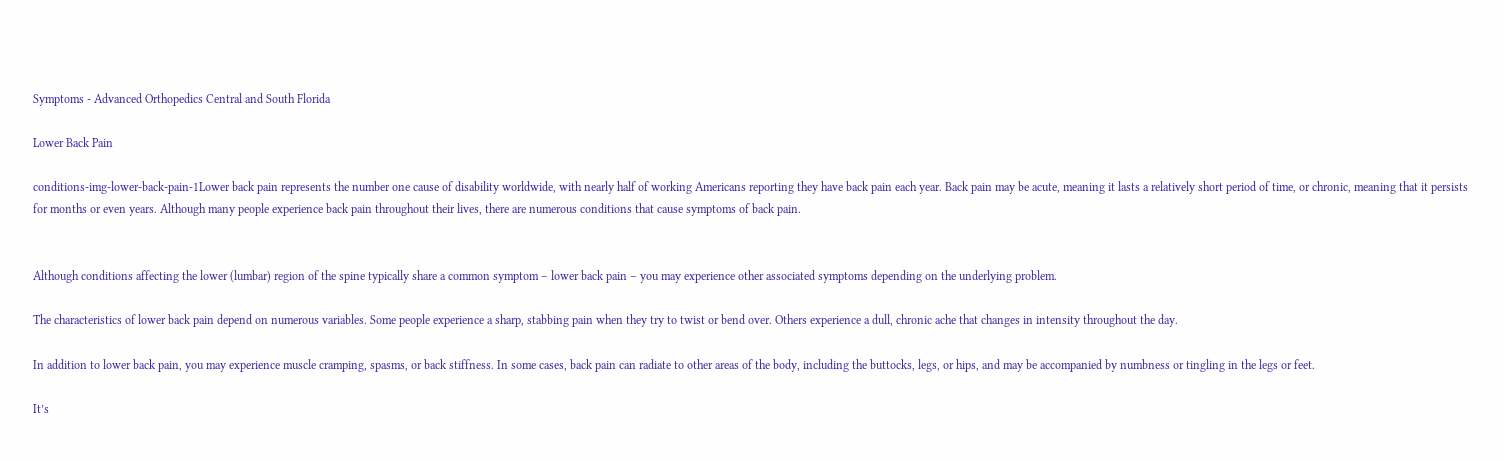Symptoms - Advanced Orthopedics Central and South Florida

Lower Back Pain

conditions-img-lower-back-pain-1Lower back pain represents the number one cause of disability worldwide, with nearly half of working Americans reporting they have back pain each year. Back pain may be acute, meaning it lasts a relatively short period of time, or chronic, meaning that it persists for months or even years. Although many people experience back pain throughout their lives, there are numerous conditions that cause symptoms of back pain.


Although conditions affecting the lower (lumbar) region of the spine typically share a common symptom – lower back pain – you may experience other associated symptoms depending on the underlying problem.

The characteristics of lower back pain depend on numerous variables. Some people experience a sharp, stabbing pain when they try to twist or bend over. Others experience a dull, chronic ache that changes in intensity throughout the day.

In addition to lower back pain, you may experience muscle cramping, spasms, or back stiffness. In some cases, back pain can radiate to other areas of the body, including the buttocks, legs, or hips, and may be accompanied by numbness or tingling in the legs or feet.

It’s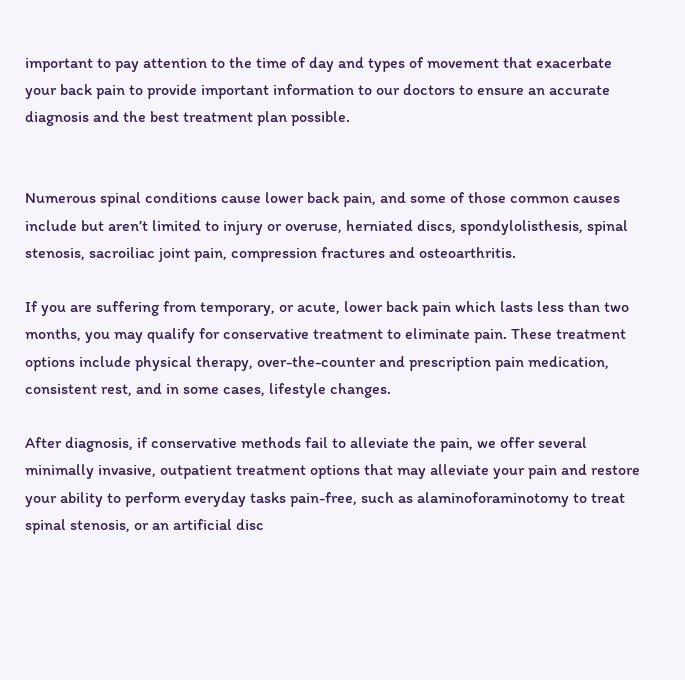important to pay attention to the time of day and types of movement that exacerbate your back pain to provide important information to our doctors to ensure an accurate diagnosis and the best treatment plan possible.


Numerous spinal conditions cause lower back pain, and some of those common causes include but aren’t limited to injury or overuse, herniated discs, spondylolisthesis, spinal stenosis, sacroiliac joint pain, compression fractures and osteoarthritis.

If you are suffering from temporary, or acute, lower back pain which lasts less than two months, you may qualify for conservative treatment to eliminate pain. These treatment options include physical therapy, over-the-counter and prescription pain medication, consistent rest, and in some cases, lifestyle changes.

After diagnosis, if conservative methods fail to alleviate the pain, we offer several minimally invasive, outpatient treatment options that may alleviate your pain and restore your ability to perform everyday tasks pain-free, such as alaminoforaminotomy to treat spinal stenosis, or an artificial disc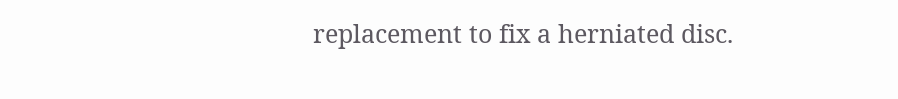replacement to fix a herniated disc.